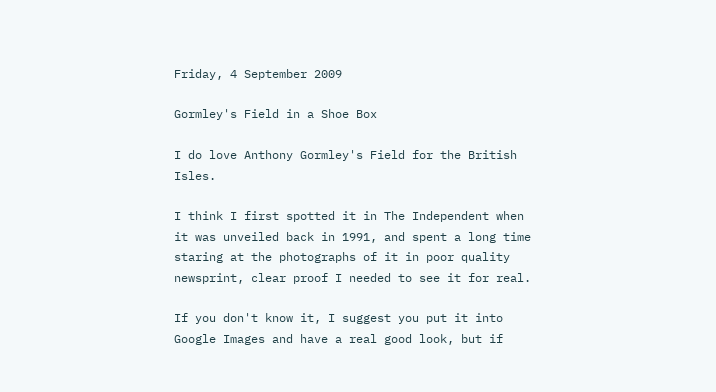Friday, 4 September 2009

Gormley's Field in a Shoe Box

I do love Anthony Gormley's Field for the British Isles.

I think I first spotted it in The Independent when it was unveiled back in 1991, and spent a long time staring at the photographs of it in poor quality newsprint, clear proof I needed to see it for real.

If you don't know it, I suggest you put it into Google Images and have a real good look, but if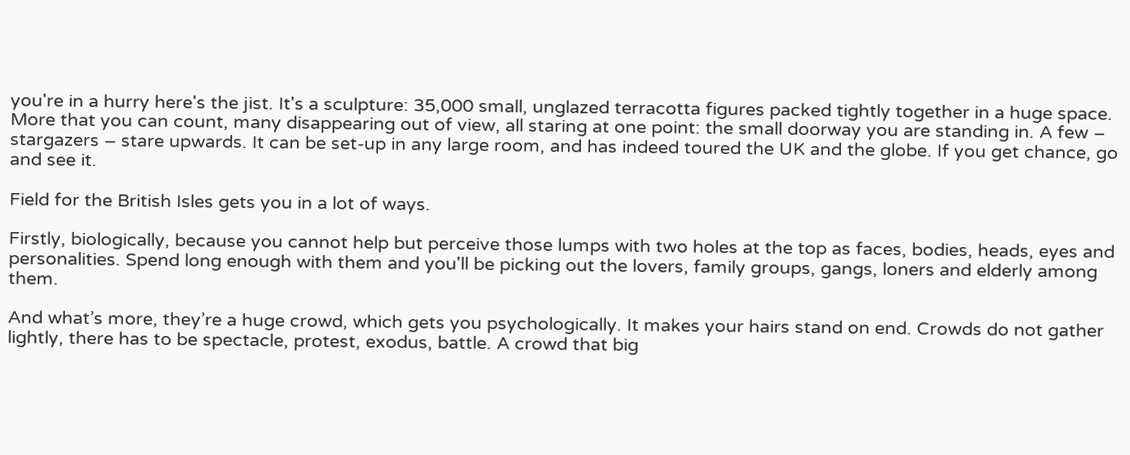you're in a hurry here's the jist. It's a sculpture: 35,000 small, unglazed terracotta figures packed tightly together in a huge space. More that you can count, many disappearing out of view, all staring at one point: the small doorway you are standing in. A few – stargazers – stare upwards. It can be set-up in any large room, and has indeed toured the UK and the globe. If you get chance, go and see it.

Field for the British Isles gets you in a lot of ways.

Firstly, biologically, because you cannot help but perceive those lumps with two holes at the top as faces, bodies, heads, eyes and personalities. Spend long enough with them and you'll be picking out the lovers, family groups, gangs, loners and elderly among them.

And what’s more, they’re a huge crowd, which gets you psychologically. It makes your hairs stand on end. Crowds do not gather lightly, there has to be spectacle, protest, exodus, battle. A crowd that big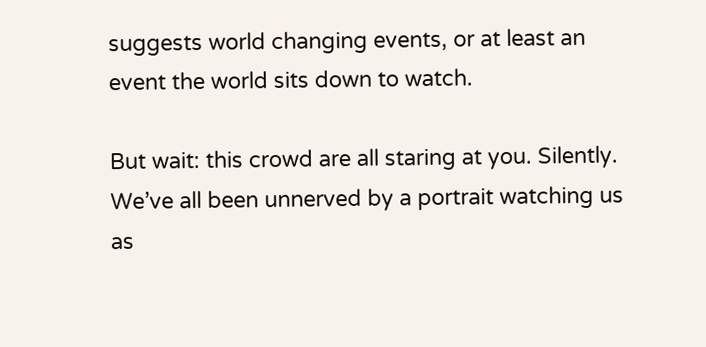suggests world changing events, or at least an event the world sits down to watch.

But wait: this crowd are all staring at you. Silently. We’ve all been unnerved by a portrait watching us as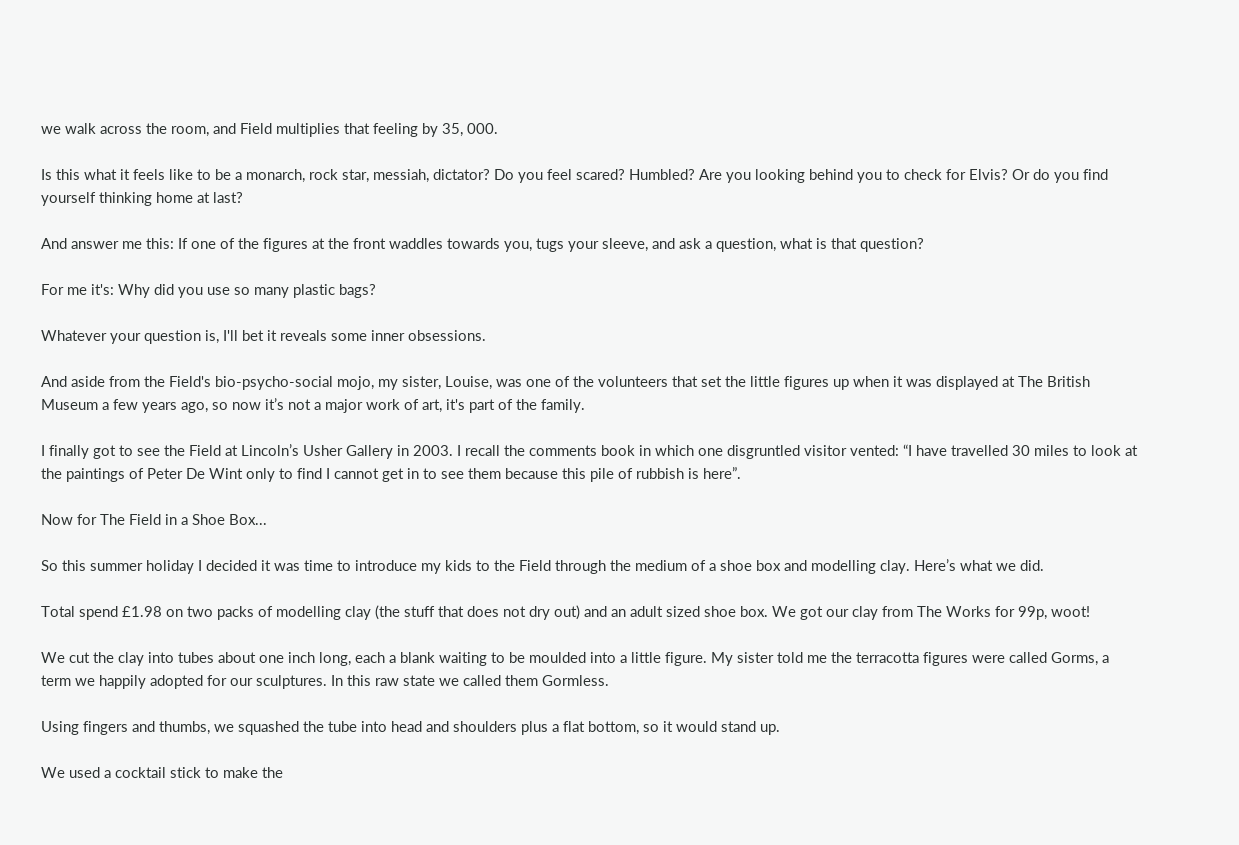we walk across the room, and Field multiplies that feeling by 35, 000.

Is this what it feels like to be a monarch, rock star, messiah, dictator? Do you feel scared? Humbled? Are you looking behind you to check for Elvis? Or do you find yourself thinking home at last?

And answer me this: If one of the figures at the front waddles towards you, tugs your sleeve, and ask a question, what is that question?

For me it's: Why did you use so many plastic bags?

Whatever your question is, I'll bet it reveals some inner obsessions.

And aside from the Field's bio-psycho-social mojo, my sister, Louise, was one of the volunteers that set the little figures up when it was displayed at The British Museum a few years ago, so now it’s not a major work of art, it's part of the family.

I finally got to see the Field at Lincoln’s Usher Gallery in 2003. I recall the comments book in which one disgruntled visitor vented: “I have travelled 30 miles to look at the paintings of Peter De Wint only to find I cannot get in to see them because this pile of rubbish is here”.

Now for The Field in a Shoe Box...

So this summer holiday I decided it was time to introduce my kids to the Field through the medium of a shoe box and modelling clay. Here’s what we did.

Total spend £1.98 on two packs of modelling clay (the stuff that does not dry out) and an adult sized shoe box. We got our clay from The Works for 99p, woot!

We cut the clay into tubes about one inch long, each a blank waiting to be moulded into a little figure. My sister told me the terracotta figures were called Gorms, a term we happily adopted for our sculptures. In this raw state we called them Gormless.

Using fingers and thumbs, we squashed the tube into head and shoulders plus a flat bottom, so it would stand up.

We used a cocktail stick to make the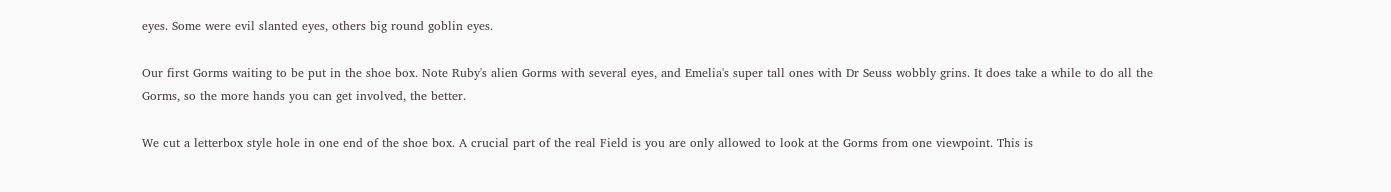eyes. Some were evil slanted eyes, others big round goblin eyes.

Our first Gorms waiting to be put in the shoe box. Note Ruby's alien Gorms with several eyes, and Emelia's super tall ones with Dr Seuss wobbly grins. It does take a while to do all the Gorms, so the more hands you can get involved, the better.

We cut a letterbox style hole in one end of the shoe box. A crucial part of the real Field is you are only allowed to look at the Gorms from one viewpoint. This is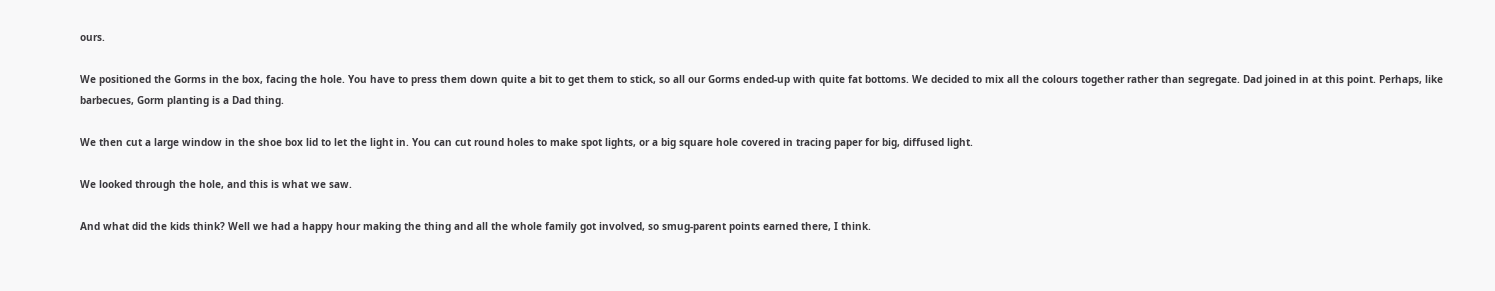ours.

We positioned the Gorms in the box, facing the hole. You have to press them down quite a bit to get them to stick, so all our Gorms ended-up with quite fat bottoms. We decided to mix all the colours together rather than segregate. Dad joined in at this point. Perhaps, like barbecues, Gorm planting is a Dad thing.

We then cut a large window in the shoe box lid to let the light in. You can cut round holes to make spot lights, or a big square hole covered in tracing paper for big, diffused light.

We looked through the hole, and this is what we saw.

And what did the kids think? Well we had a happy hour making the thing and all the whole family got involved, so smug-parent points earned there, I think.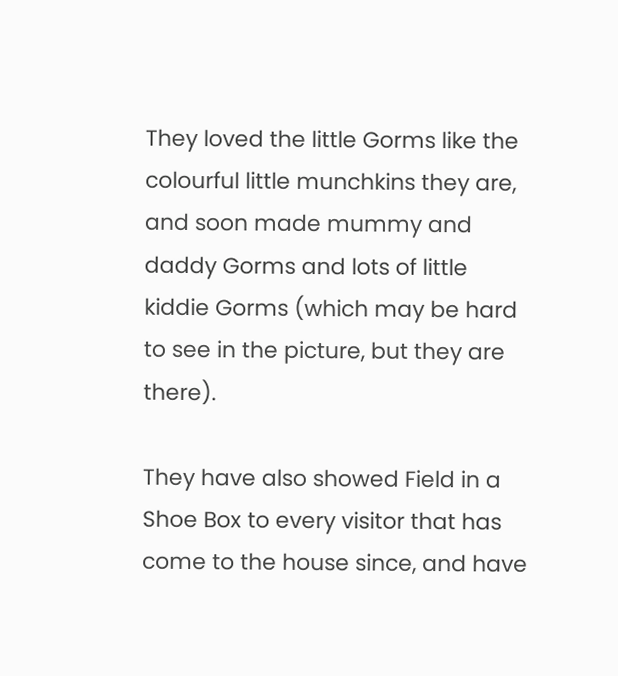They loved the little Gorms like the colourful little munchkins they are, and soon made mummy and daddy Gorms and lots of little kiddie Gorms (which may be hard to see in the picture, but they are there).

They have also showed Field in a Shoe Box to every visitor that has come to the house since, and have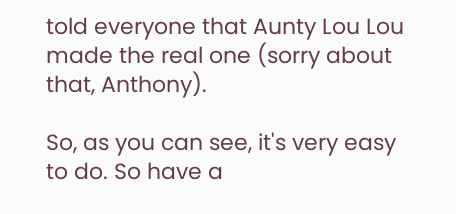told everyone that Aunty Lou Lou made the real one (sorry about that, Anthony).

So, as you can see, it's very easy to do. So have a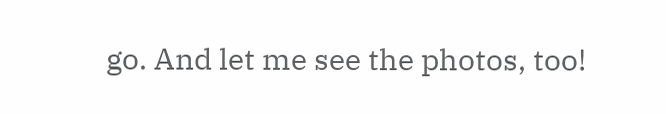go. And let me see the photos, too!